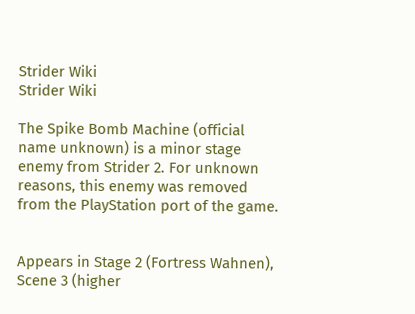Strider Wiki
Strider Wiki

The Spike Bomb Machine (official name unknown) is a minor stage enemy from Strider 2. For unknown reasons, this enemy was removed from the PlayStation port of the game.


Appears in Stage 2 (Fortress Wahnen), Scene 3 (higher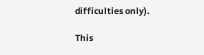difficulties only).

This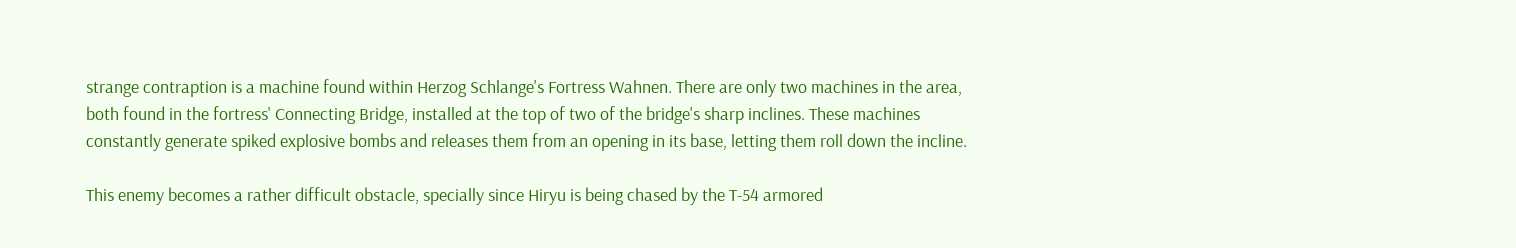strange contraption is a machine found within Herzog Schlange's Fortress Wahnen. There are only two machines in the area, both found in the fortress' Connecting Bridge, installed at the top of two of the bridge's sharp inclines. These machines constantly generate spiked explosive bombs and releases them from an opening in its base, letting them roll down the incline.

This enemy becomes a rather difficult obstacle, specially since Hiryu is being chased by the T-54 armored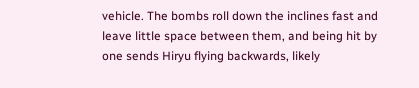vehicle. The bombs roll down the inclines fast and leave little space between them, and being hit by one sends Hiryu flying backwards, likely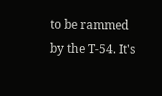to be rammed by the T-54. It's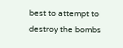best to attempt to destroy the bombs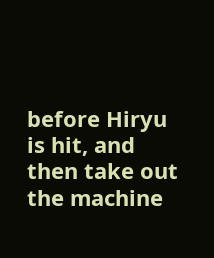before Hiryu is hit, and then take out the machine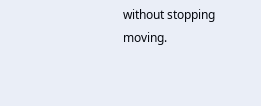without stopping moving.